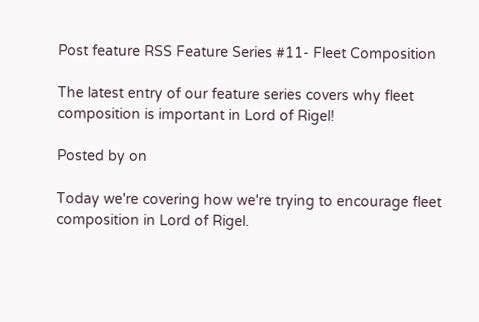Post feature RSS Feature Series #11- Fleet Composition

The latest entry of our feature series covers why fleet composition is important in Lord of Rigel!

Posted by on

Today we're covering how we're trying to encourage fleet composition in Lord of Rigel.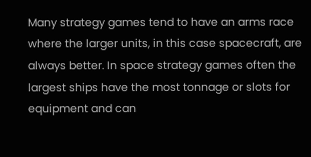Many strategy games tend to have an arms race where the larger units, in this case spacecraft, are always better. In space strategy games often the largest ships have the most tonnage or slots for equipment and can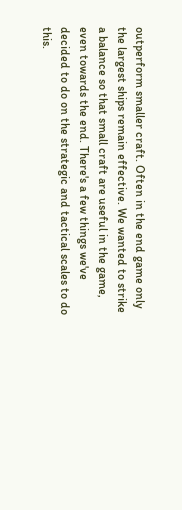outperform smaller craft. Often in the end game only the largest ships remain effective. We wanted to strike a balance so that small craft are useful in the game, even towards the end. There's a few things we've decided to do on the strategic and tactical scales to do this.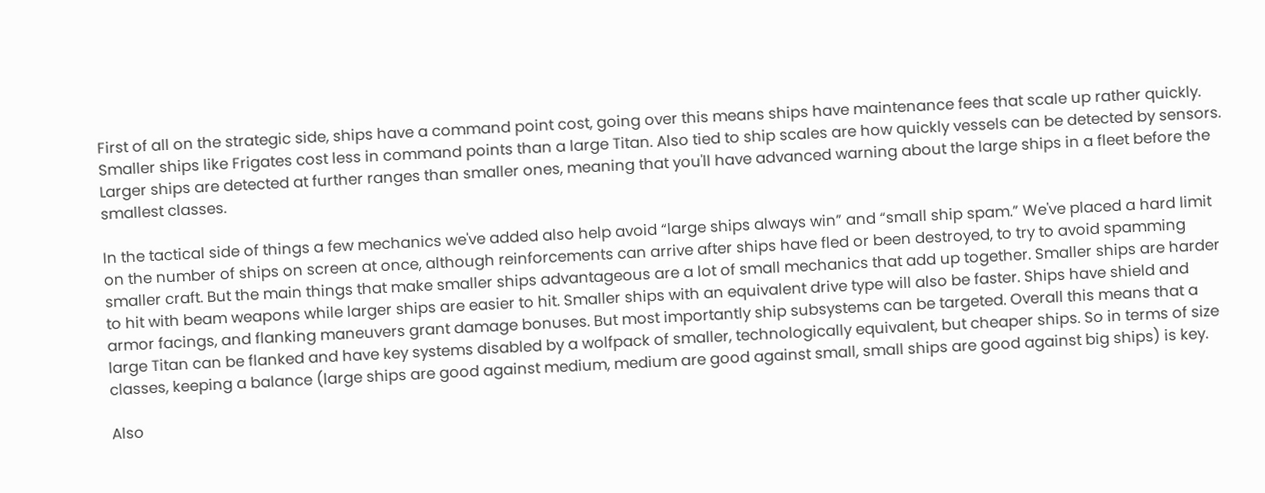First of all on the strategic side, ships have a command point cost, going over this means ships have maintenance fees that scale up rather quickly. Smaller ships like Frigates cost less in command points than a large Titan. Also tied to ship scales are how quickly vessels can be detected by sensors. Larger ships are detected at further ranges than smaller ones, meaning that you'll have advanced warning about the large ships in a fleet before the smallest classes.

In the tactical side of things a few mechanics we've added also help avoid “large ships always win” and “small ship spam.” We've placed a hard limit on the number of ships on screen at once, although reinforcements can arrive after ships have fled or been destroyed, to try to avoid spamming smaller craft. But the main things that make smaller ships advantageous are a lot of small mechanics that add up together. Smaller ships are harder to hit with beam weapons while larger ships are easier to hit. Smaller ships with an equivalent drive type will also be faster. Ships have shield and armor facings, and flanking maneuvers grant damage bonuses. But most importantly ship subsystems can be targeted. Overall this means that a large Titan can be flanked and have key systems disabled by a wolfpack of smaller, technologically equivalent, but cheaper ships. So in terms of size classes, keeping a balance (large ships are good against medium, medium are good against small, small ships are good against big ships) is key.

Also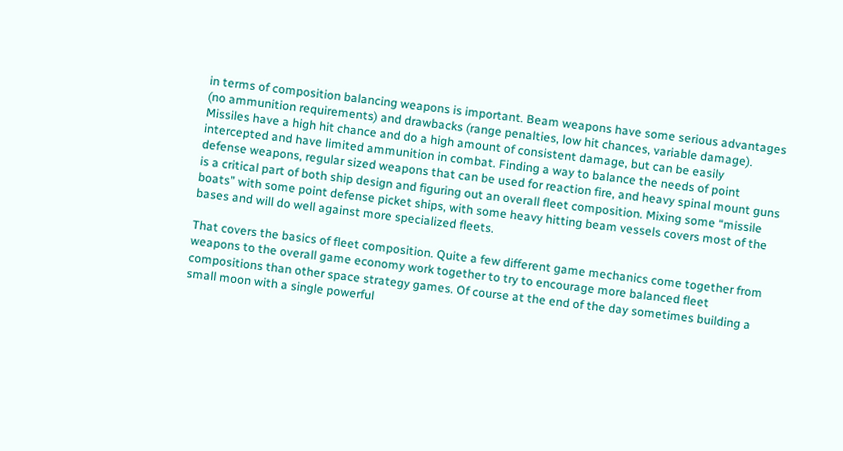in terms of composition balancing weapons is important. Beam weapons have some serious advantages (no ammunition requirements) and drawbacks (range penalties, low hit chances, variable damage). Missiles have a high hit chance and do a high amount of consistent damage, but can be easily intercepted and have limited ammunition in combat. Finding a way to balance the needs of point defense weapons, regular sized weapons that can be used for reaction fire, and heavy spinal mount guns is a critical part of both ship design and figuring out an overall fleet composition. Mixing some “missile boats” with some point defense picket ships, with some heavy hitting beam vessels covers most of the bases and will do well against more specialized fleets.

That covers the basics of fleet composition. Quite a few different game mechanics come together from weapons to the overall game economy work together to try to encourage more balanced fleet compositions than other space strategy games. Of course at the end of the day sometimes building a small moon with a single powerful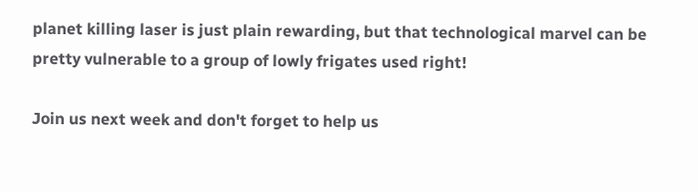planet killing laser is just plain rewarding, but that technological marvel can be pretty vulnerable to a group of lowly frigates used right!

Join us next week and don't forget to help us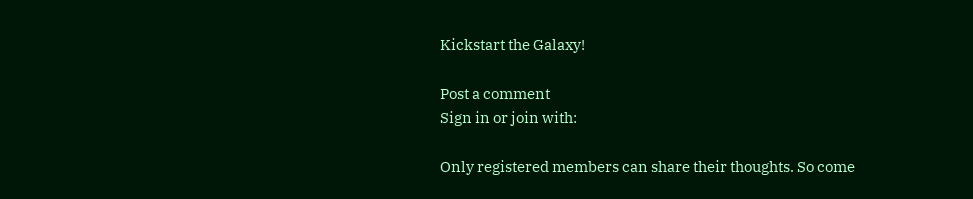Kickstart the Galaxy!

Post a comment
Sign in or join with:

Only registered members can share their thoughts. So come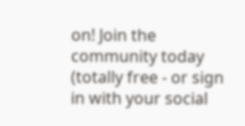on! Join the community today (totally free - or sign in with your social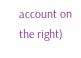account on the right)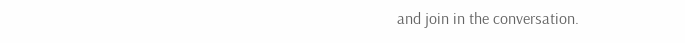and join in the conversation.